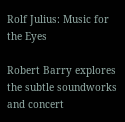Rolf Julius: Music for the Eyes

Robert Barry explores the subtle soundworks and concert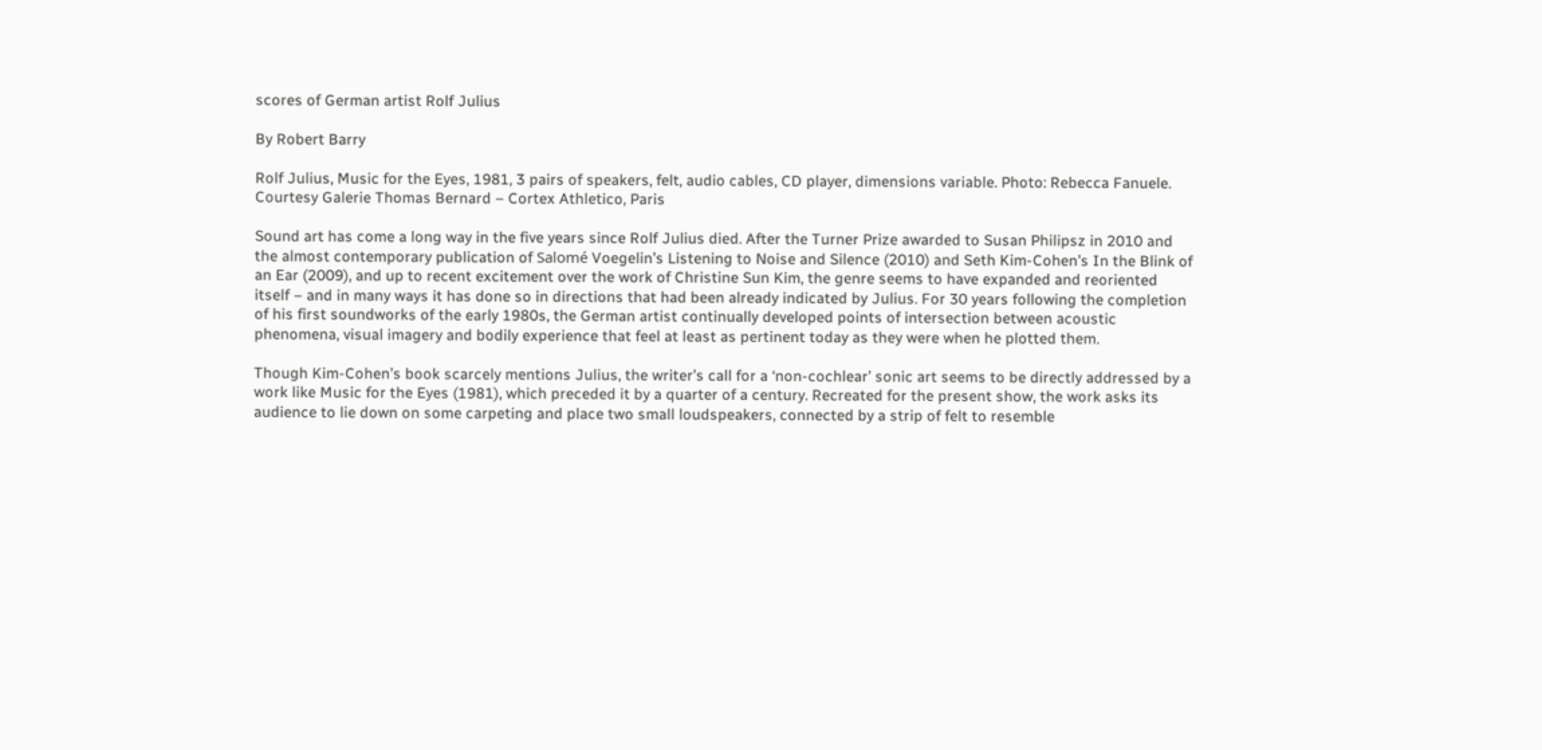scores of German artist Rolf Julius

By Robert Barry

Rolf Julius, Music for the Eyes, 1981, 3 pairs of speakers, felt, audio cables, CD player, dimensions variable. Photo: Rebecca Fanuele. Courtesy Galerie Thomas Bernard – Cortex Athletico, Paris

Sound art has come a long way in the five years since Rolf Julius died. After the Turner Prize awarded to Susan Philipsz in 2010 and the almost contemporary publication of Salomé Voegelin’s Listening to Noise and Silence (2010) and Seth Kim-Cohen’s In the Blink of an Ear (2009), and up to recent excitement over the work of Christine Sun Kim, the genre seems to have expanded and reoriented itself – and in many ways it has done so in directions that had been already indicated by Julius. For 30 years following the completion of his first soundworks of the early 1980s, the German artist continually developed points of intersection between acoustic phenomena, visual imagery and bodily experience that feel at least as pertinent today as they were when he plotted them.

Though Kim-Cohen’s book scarcely mentions Julius, the writer’s call for a ‘non-cochlear’ sonic art seems to be directly addressed by a work like Music for the Eyes (1981), which preceded it by a quarter of a century. Recreated for the present show, the work asks its audience to lie down on some carpeting and place two small loudspeakers, connected by a strip of felt to resemble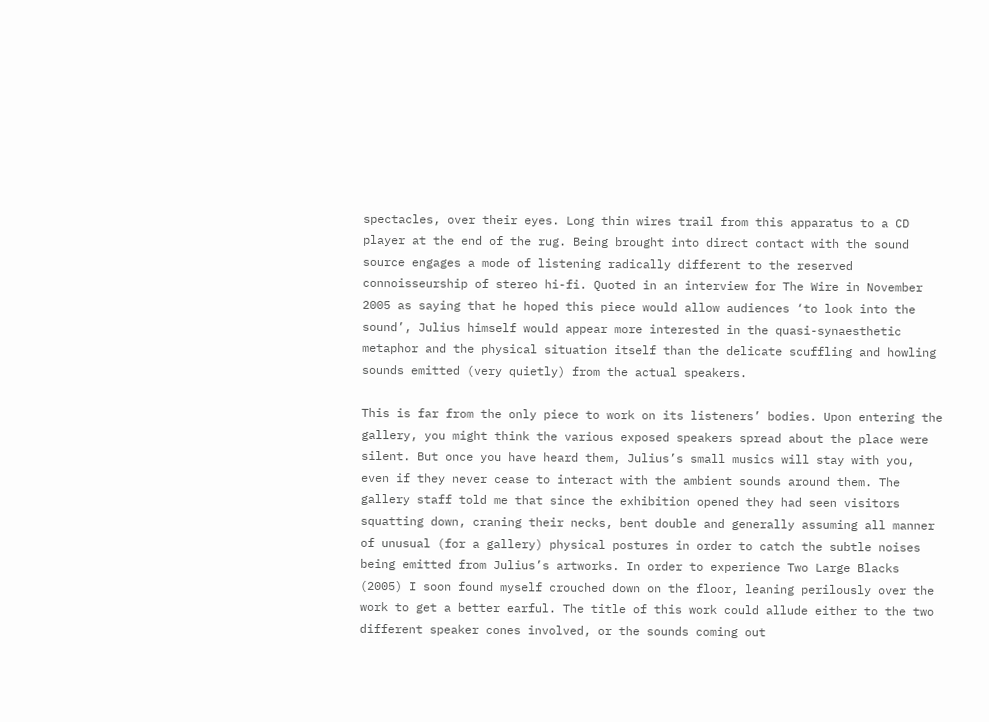spectacles, over their eyes. Long thin wires trail from this apparatus to a CD player at the end of the rug. Being brought into direct contact with the sound source engages a mode of listening radically different to the reserved connoisseurship of stereo hi-fi. Quoted in an interview for The Wire in November 2005 as saying that he hoped this piece would allow audiences ‘to look into the sound’, Julius himself would appear more interested in the quasi-synaesthetic metaphor and the physical situation itself than the delicate scuffling and howling sounds emitted (very quietly) from the actual speakers.

This is far from the only piece to work on its listeners’ bodies. Upon entering the gallery, you might think the various exposed speakers spread about the place were silent. But once you have heard them, Julius’s small musics will stay with you, even if they never cease to interact with the ambient sounds around them. The gallery staff told me that since the exhibition opened they had seen visitors squatting down, craning their necks, bent double and generally assuming all manner of unusual (for a gallery) physical postures in order to catch the subtle noises being emitted from Julius’s artworks. In order to experience Two Large Blacks (2005) I soon found myself crouched down on the floor, leaning perilously over the work to get a better earful. The title of this work could allude either to the two different speaker cones involved, or the sounds coming out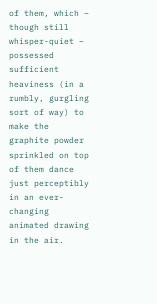of them, which – though still whisper-quiet – possessed sufficient heaviness (in a rumbly, gurgling sort of way) to make the graphite powder sprinkled on top of them dance just perceptibly in an ever- changing animated drawing in the air.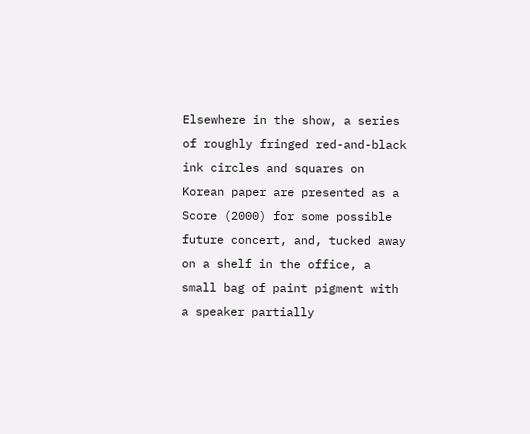Elsewhere in the show, a series of roughly fringed red-and-black ink circles and squares on Korean paper are presented as a Score (2000) for some possible future concert, and, tucked away on a shelf in the office, a small bag of paint pigment with a speaker partially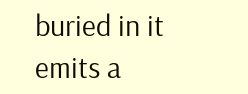buried in it emits a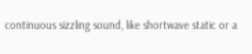continuous sizzling sound, like shortwave static or a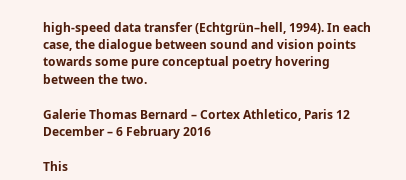high-speed data transfer (Echtgrün–hell, 1994). In each case, the dialogue between sound and vision points towards some pure conceptual poetry hovering between the two.

Galerie Thomas Bernard – Cortex Athletico, Paris 12 December – 6 February 2016

This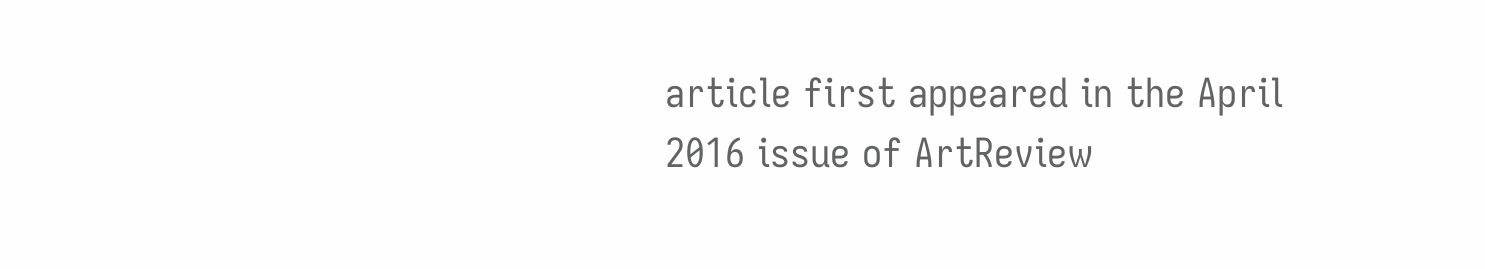article first appeared in the April 2016 issue of ArtReview